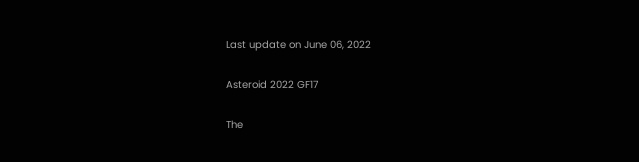Last update on June 06, 2022

Asteroid 2022 GF17

The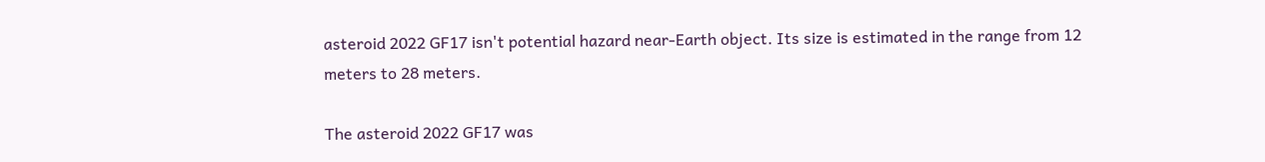asteroid 2022 GF17 isn't potential hazard near-Earth object. Its size is estimated in the range from 12 meters to 28 meters.

The asteroid 2022 GF17 was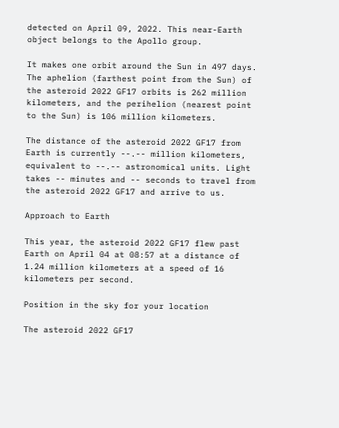detected on April 09, 2022. This near-Earth object belongs to the Apollo group.

It makes one orbit around the Sun in 497 days. The aphelion (farthest point from the Sun) of the asteroid 2022 GF17 orbits is 262 million kilometers, and the perihelion (nearest point to the Sun) is 106 million kilometers.

The distance of the asteroid 2022 GF17 from Earth is currently --.-- million kilometers, equivalent to --.-- astronomical units. Light takes -- minutes and -- seconds to travel from the asteroid 2022 GF17 and arrive to us.

Approach to Earth

This year, the asteroid 2022 GF17 flew past Earth on April 04 at 08:57 at a distance of 1.24 million kilometers at a speed of 16 kilometers per second.

Position in the sky for your location

The asteroid 2022 GF17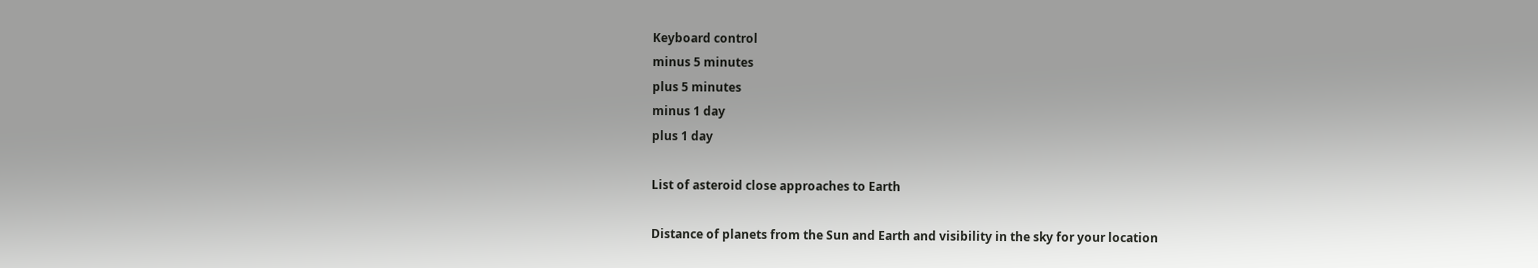Keyboard control
minus 5 minutes
plus 5 minutes
minus 1 day
plus 1 day

List of asteroid close approaches to Earth

Distance of planets from the Sun and Earth and visibility in the sky for your location